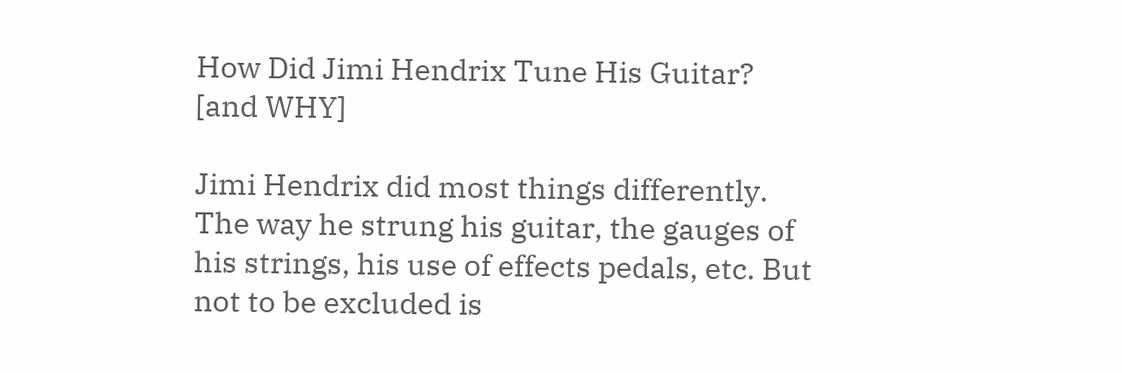How Did Jimi Hendrix Tune His Guitar? [and WHY]

Jimi Hendrix did most things differently. The way he strung his guitar, the gauges of his strings, his use of effects pedals, etc. But not to be excluded is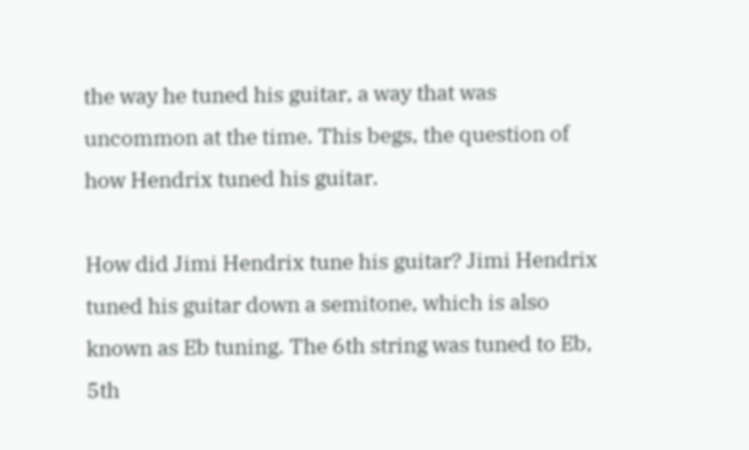the way he tuned his guitar, a way that was uncommon at the time. This begs, the question of how Hendrix tuned his guitar.

How did Jimi Hendrix tune his guitar? Jimi Hendrix tuned his guitar down a semitone, which is also known as Eb tuning. The 6th string was tuned to Eb, 5th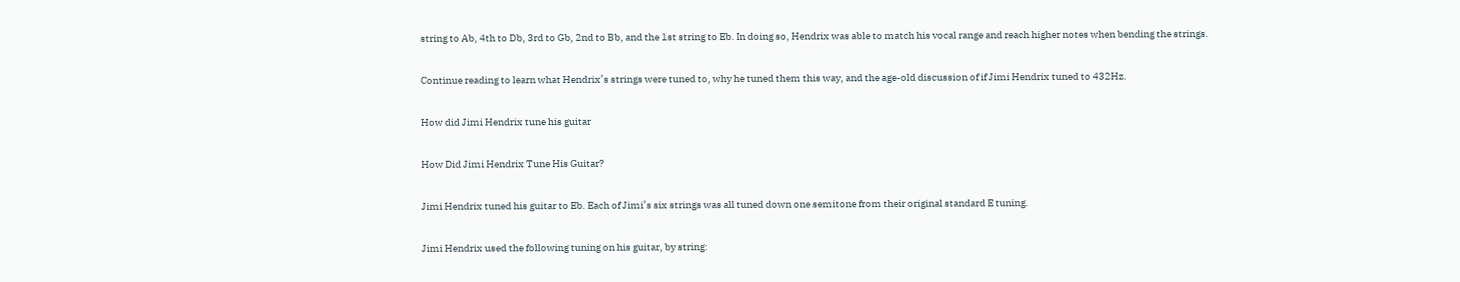string to Ab, 4th to Db, 3rd to Gb, 2nd to Bb, and the 1st string to Eb. In doing so, Hendrix was able to match his vocal range and reach higher notes when bending the strings.

Continue reading to learn what Hendrix’s strings were tuned to, why he tuned them this way, and the age-old discussion of if Jimi Hendrix tuned to 432Hz.

How did Jimi Hendrix tune his guitar

How Did Jimi Hendrix Tune His Guitar?

Jimi Hendrix tuned his guitar to Eb. Each of Jimi’s six strings was all tuned down one semitone from their original standard E tuning.

Jimi Hendrix used the following tuning on his guitar, by string: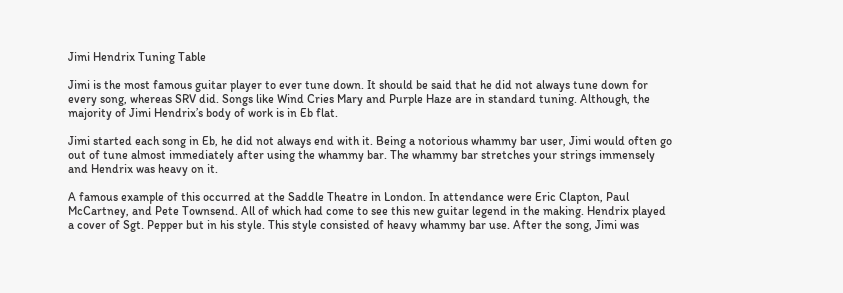Jimi Hendrix Tuning Table

Jimi is the most famous guitar player to ever tune down. It should be said that he did not always tune down for every song, whereas SRV did. Songs like Wind Cries Mary and Purple Haze are in standard tuning. Although, the majority of Jimi Hendrix’s body of work is in Eb flat.

Jimi started each song in Eb, he did not always end with it. Being a notorious whammy bar user, Jimi would often go out of tune almost immediately after using the whammy bar. The whammy bar stretches your strings immensely and Hendrix was heavy on it.

A famous example of this occurred at the Saddle Theatre in London. In attendance were Eric Clapton, Paul McCartney, and Pete Townsend. All of which had come to see this new guitar legend in the making. Hendrix played a cover of Sgt. Pepper but in his style. This style consisted of heavy whammy bar use. After the song, Jimi was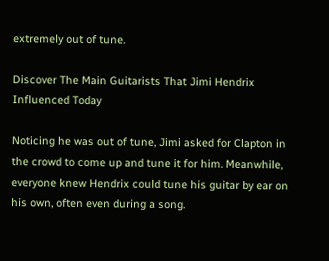extremely out of tune.

Discover The Main Guitarists That Jimi Hendrix Influenced Today

Noticing he was out of tune, Jimi asked for Clapton in the crowd to come up and tune it for him. Meanwhile, everyone knew Hendrix could tune his guitar by ear on his own, often even during a song.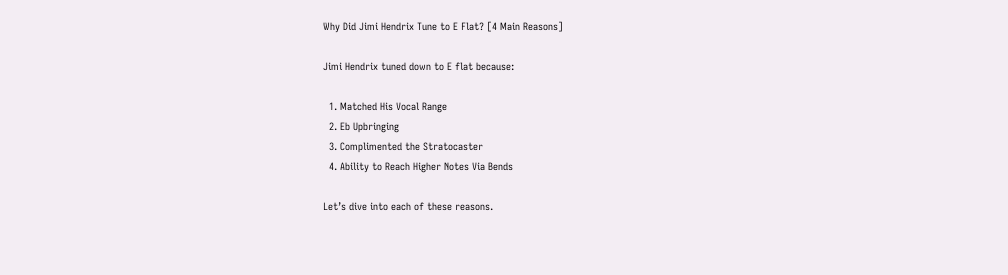Why Did Jimi Hendrix Tune to E Flat? [4 Main Reasons]

Jimi Hendrix tuned down to E flat because:

  1. Matched His Vocal Range
  2. Eb Upbringing
  3. Complimented the Stratocaster
  4. Ability to Reach Higher Notes Via Bends

Let’s dive into each of these reasons.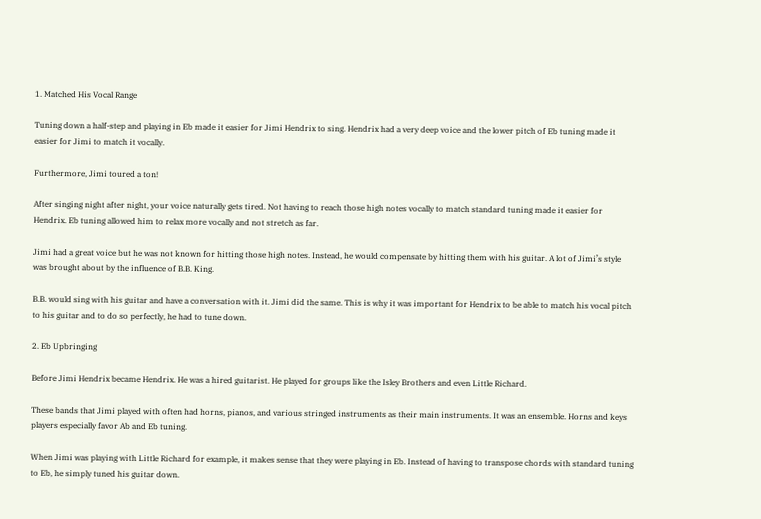1. Matched His Vocal Range

Tuning down a half-step and playing in Eb made it easier for Jimi Hendrix to sing. Hendrix had a very deep voice and the lower pitch of Eb tuning made it easier for Jimi to match it vocally.

Furthermore, Jimi toured a ton!

After singing night after night, your voice naturally gets tired. Not having to reach those high notes vocally to match standard tuning made it easier for Hendrix. Eb tuning allowed him to relax more vocally and not stretch as far.

Jimi had a great voice but he was not known for hitting those high notes. Instead, he would compensate by hitting them with his guitar. A lot of Jimi’s style was brought about by the influence of B.B. King.

B.B. would sing with his guitar and have a conversation with it. Jimi did the same. This is why it was important for Hendrix to be able to match his vocal pitch to his guitar and to do so perfectly, he had to tune down.

2. Eb Upbringing

Before Jimi Hendrix became Hendrix. He was a hired guitarist. He played for groups like the Isley Brothers and even Little Richard.

These bands that Jimi played with often had horns, pianos, and various stringed instruments as their main instruments. It was an ensemble. Horns and keys players especially favor Ab and Eb tuning.

When Jimi was playing with Little Richard for example, it makes sense that they were playing in Eb. Instead of having to transpose chords with standard tuning to Eb, he simply tuned his guitar down.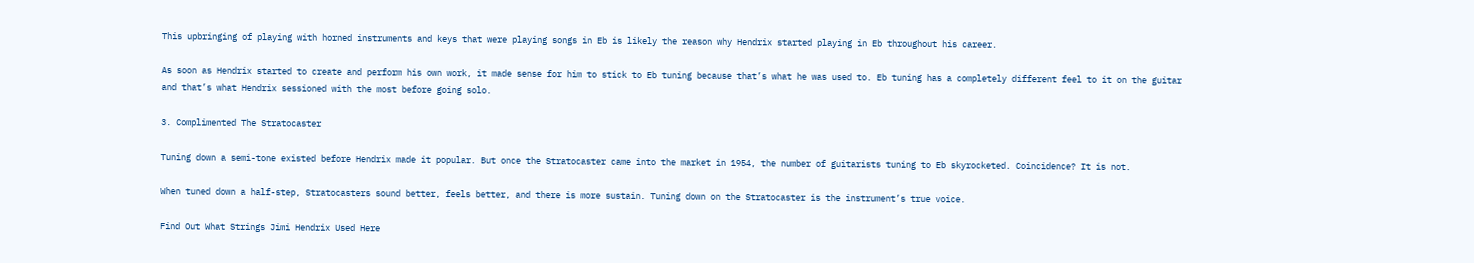This upbringing of playing with horned instruments and keys that were playing songs in Eb is likely the reason why Hendrix started playing in Eb throughout his career.

As soon as Hendrix started to create and perform his own work, it made sense for him to stick to Eb tuning because that’s what he was used to. Eb tuning has a completely different feel to it on the guitar and that’s what Hendrix sessioned with the most before going solo.

3. Complimented The Stratocaster

Tuning down a semi-tone existed before Hendrix made it popular. But once the Stratocaster came into the market in 1954, the number of guitarists tuning to Eb skyrocketed. Coincidence? It is not.

When tuned down a half-step, Stratocasters sound better, feels better, and there is more sustain. Tuning down on the Stratocaster is the instrument’s true voice.

Find Out What Strings Jimi Hendrix Used Here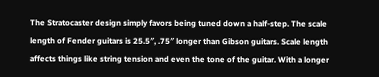The Stratocaster design simply favors being tuned down a half-step. The scale length of Fender guitars is 25.5″, .75″ longer than Gibson guitars. Scale length affects things like string tension and even the tone of the guitar. With a longer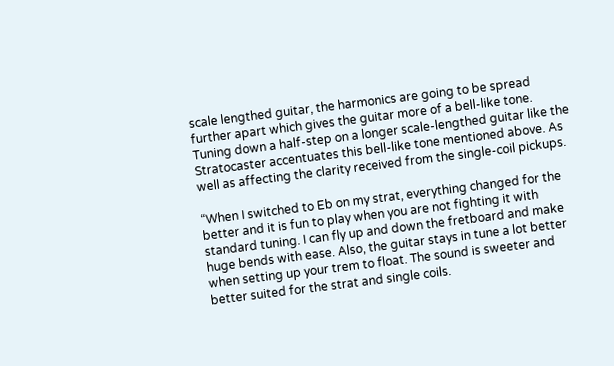scale lengthed guitar, the harmonics are going to be spread further apart which gives the guitar more of a bell-like tone. Tuning down a half-step on a longer scale-lengthed guitar like the Stratocaster accentuates this bell-like tone mentioned above. As well as affecting the clarity received from the single-coil pickups.

“When I switched to Eb on my strat, everything changed for the better and it is fun to play when you are not fighting it with standard tuning. I can fly up and down the fretboard and make huge bends with ease. Also, the guitar stays in tune a lot better when setting up your trem to float. The sound is sweeter and better suited for the strat and single coils.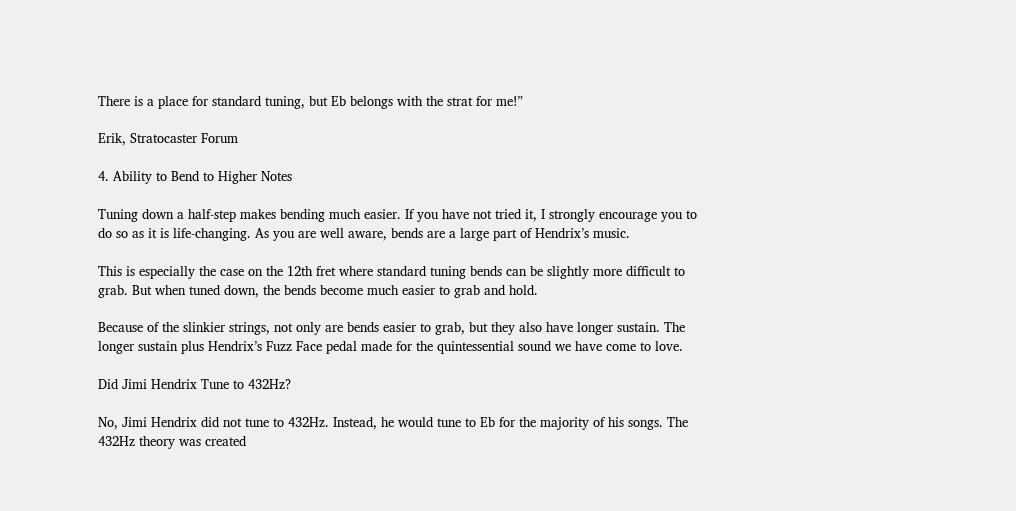There is a place for standard tuning, but Eb belongs with the strat for me!”

Erik, Stratocaster Forum

4. Ability to Bend to Higher Notes

Tuning down a half-step makes bending much easier. If you have not tried it, I strongly encourage you to do so as it is life-changing. As you are well aware, bends are a large part of Hendrix’s music.

This is especially the case on the 12th fret where standard tuning bends can be slightly more difficult to grab. But when tuned down, the bends become much easier to grab and hold.

Because of the slinkier strings, not only are bends easier to grab, but they also have longer sustain. The longer sustain plus Hendrix’s Fuzz Face pedal made for the quintessential sound we have come to love.

Did Jimi Hendrix Tune to 432Hz?

No, Jimi Hendrix did not tune to 432Hz. Instead, he would tune to Eb for the majority of his songs. The 432Hz theory was created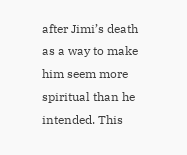after Jimi’s death as a way to make him seem more spiritual than he intended. This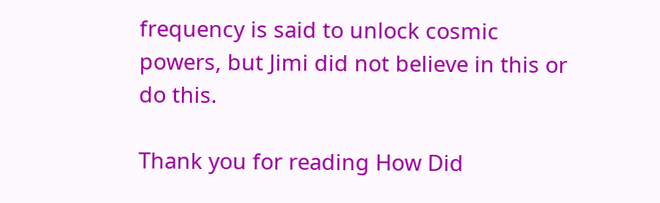frequency is said to unlock cosmic powers, but Jimi did not believe in this or do this.

Thank you for reading How Did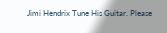Jimi Hendrix Tune His Guitar. Please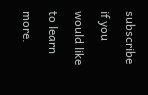subscribe if you would like to learn more.